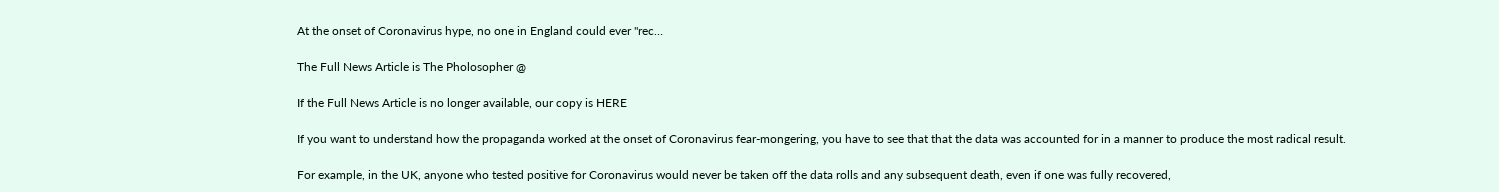At the onset of Coronavirus hype, no one in England could ever "rec…

The Full News Article is The Pholosopher @

If the Full News Article is no longer available, our copy is HERE

If you want to understand how the propaganda worked at the onset of Coronavirus fear-mongering, you have to see that that the data was accounted for in a manner to produce the most radical result.

For example, in the UK, anyone who tested positive for Coronavirus would never be taken off the data rolls and any subsequent death, even if one was fully recovered,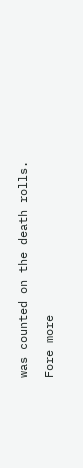was counted on the death rolls.

Fore more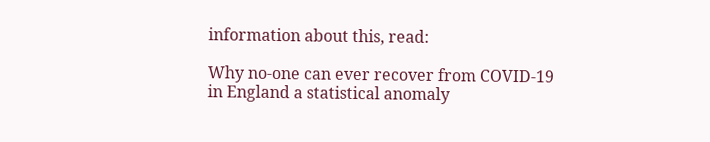information about this, read:

Why no-one can ever recover from COVID-19 in England a statistical anomaly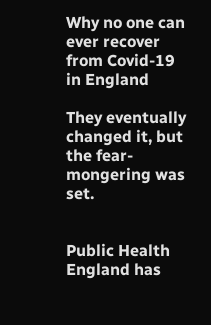Why no one can ever recover from Covid-19 in England

They eventually changed it, but the fear-mongering was set.


Public Health England has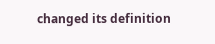changed its definition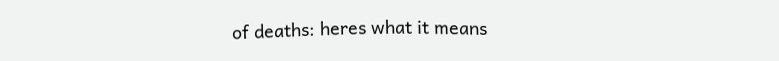of deaths: heres what it means